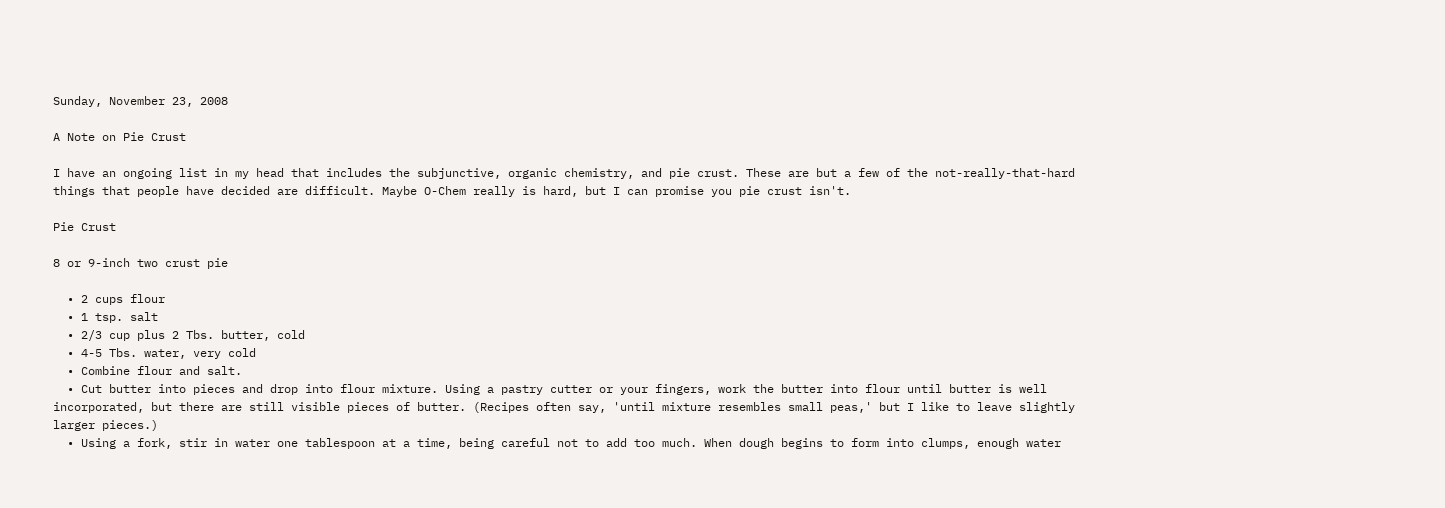Sunday, November 23, 2008

A Note on Pie Crust

I have an ongoing list in my head that includes the subjunctive, organic chemistry, and pie crust. These are but a few of the not-really-that-hard things that people have decided are difficult. Maybe O-Chem really is hard, but I can promise you pie crust isn't.

Pie Crust

8 or 9-inch two crust pie

  • 2 cups flour
  • 1 tsp. salt
  • 2/3 cup plus 2 Tbs. butter, cold
  • 4-5 Tbs. water, very cold
  • Combine flour and salt.
  • Cut butter into pieces and drop into flour mixture. Using a pastry cutter or your fingers, work the butter into flour until butter is well incorporated, but there are still visible pieces of butter. (Recipes often say, 'until mixture resembles small peas,' but I like to leave slightly larger pieces.)
  • Using a fork, stir in water one tablespoon at a time, being careful not to add too much. When dough begins to form into clumps, enough water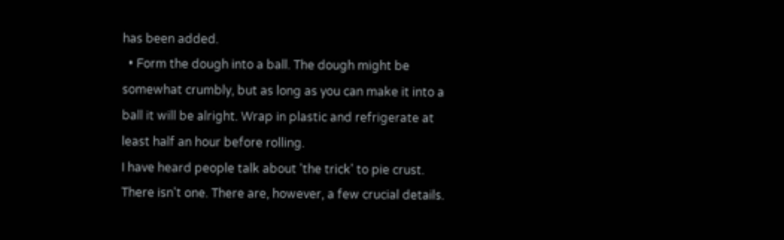has been added.
  • Form the dough into a ball. The dough might be somewhat crumbly, but as long as you can make it into a ball it will be alright. Wrap in plastic and refrigerate at least half an hour before rolling.
I have heard people talk about 'the trick' to pie crust. There isn't one. There are, however, a few crucial details.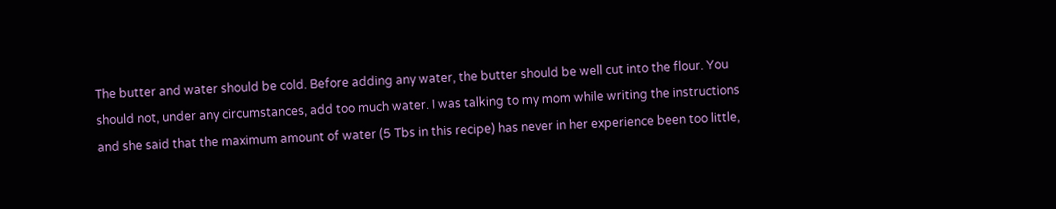The butter and water should be cold. Before adding any water, the butter should be well cut into the flour. You should not, under any circumstances, add too much water. I was talking to my mom while writing the instructions and she said that the maximum amount of water (5 Tbs in this recipe) has never in her experience been too little,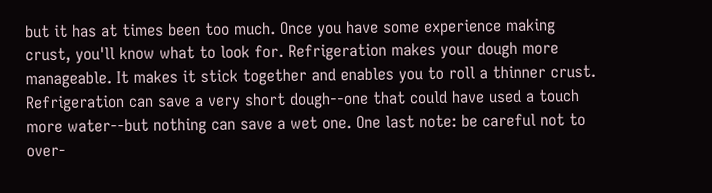but it has at times been too much. Once you have some experience making crust, you'll know what to look for. Refrigeration makes your dough more manageable. It makes it stick together and enables you to roll a thinner crust. Refrigeration can save a very short dough--one that could have used a touch more water--but nothing can save a wet one. One last note: be careful not to over-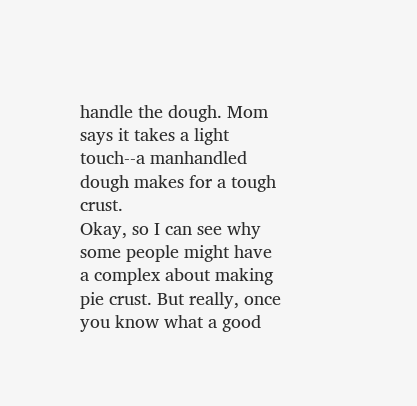handle the dough. Mom says it takes a light touch--a manhandled dough makes for a tough crust.
Okay, so I can see why some people might have a complex about making pie crust. But really, once you know what a good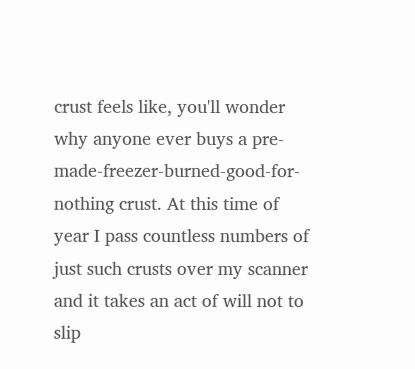crust feels like, you'll wonder why anyone ever buys a pre-made-freezer-burned-good-for-nothing crust. At this time of year I pass countless numbers of just such crusts over my scanner and it takes an act of will not to slip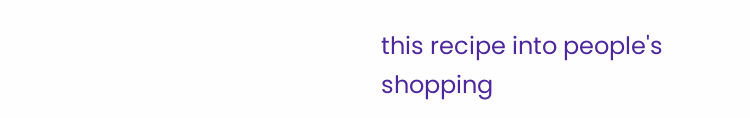this recipe into people's shopping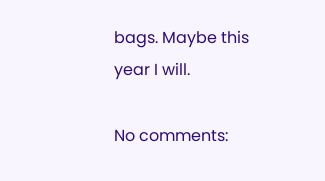bags. Maybe this year I will.

No comments: